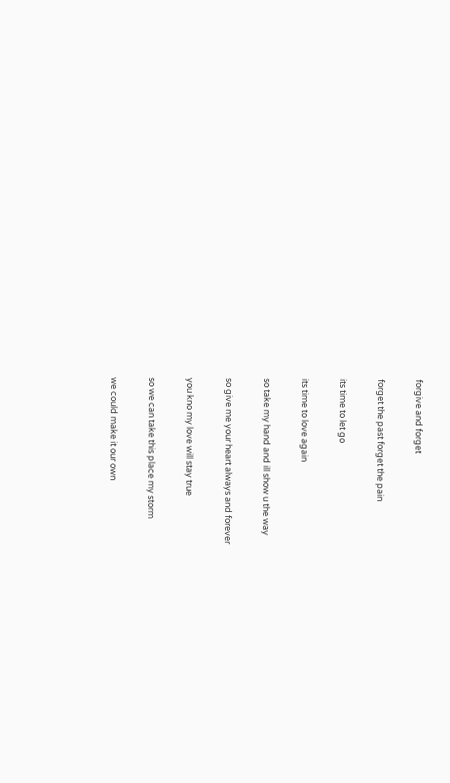forgive and forget

forget the past forget the pain

its time to let go

its time to love again

so take my hand and ill show u the way

so give me your heart always and forever

you kno my love will stay true

so we can take this place my storm

we could make it our own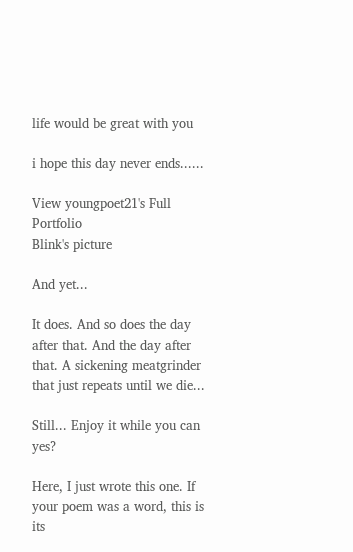life would be great with you

i hope this day never ends......

View youngpoet21's Full Portfolio
Blink's picture

And yet...

It does. And so does the day after that. And the day after that. A sickening meatgrinder that just repeats until we die...

Still... Enjoy it while you can yes?

Here, I just wrote this one. If your poem was a word, this is its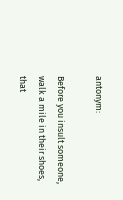antonym:

Before you insult someone, walk a mile in their shoes, that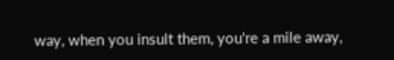way, when you insult them, you're a mile away,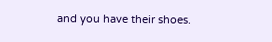and you have their shoes.